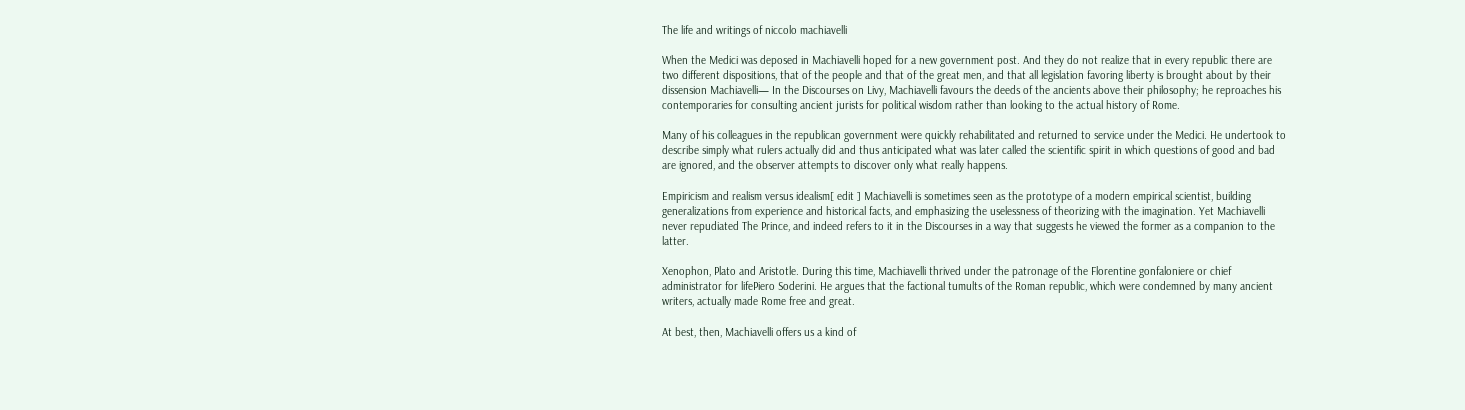The life and writings of niccolo machiavelli

When the Medici was deposed in Machiavelli hoped for a new government post. And they do not realize that in every republic there are two different dispositions, that of the people and that of the great men, and that all legislation favoring liberty is brought about by their dissension Machiavelli— In the Discourses on Livy, Machiavelli favours the deeds of the ancients above their philosophy; he reproaches his contemporaries for consulting ancient jurists for political wisdom rather than looking to the actual history of Rome.

Many of his colleagues in the republican government were quickly rehabilitated and returned to service under the Medici. He undertook to describe simply what rulers actually did and thus anticipated what was later called the scientific spirit in which questions of good and bad are ignored, and the observer attempts to discover only what really happens.

Empiricism and realism versus idealism[ edit ] Machiavelli is sometimes seen as the prototype of a modern empirical scientist, building generalizations from experience and historical facts, and emphasizing the uselessness of theorizing with the imagination. Yet Machiavelli never repudiated The Prince, and indeed refers to it in the Discourses in a way that suggests he viewed the former as a companion to the latter.

Xenophon, Plato and Aristotle. During this time, Machiavelli thrived under the patronage of the Florentine gonfaloniere or chief administrator for lifePiero Soderini. He argues that the factional tumults of the Roman republic, which were condemned by many ancient writers, actually made Rome free and great.

At best, then, Machiavelli offers us a kind of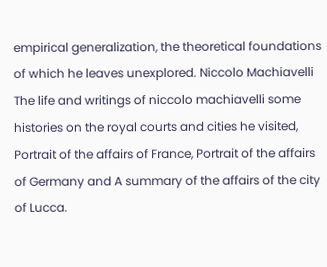empirical generalization, the theoretical foundations of which he leaves unexplored. Niccolo Machiavelli The life and writings of niccolo machiavelli some histories on the royal courts and cities he visited, Portrait of the affairs of France, Portrait of the affairs of Germany and A summary of the affairs of the city of Lucca.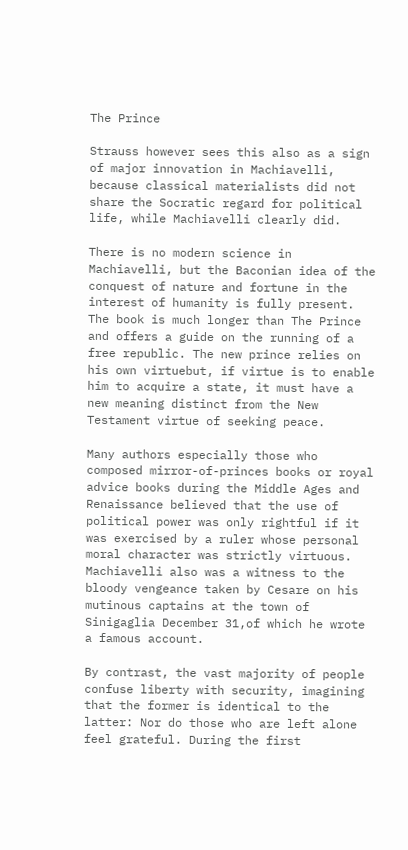The Prince

Strauss however sees this also as a sign of major innovation in Machiavelli, because classical materialists did not share the Socratic regard for political life, while Machiavelli clearly did.

There is no modern science in Machiavelli, but the Baconian idea of the conquest of nature and fortune in the interest of humanity is fully present. The book is much longer than The Prince and offers a guide on the running of a free republic. The new prince relies on his own virtuebut, if virtue is to enable him to acquire a state, it must have a new meaning distinct from the New Testament virtue of seeking peace.

Many authors especially those who composed mirror-of-princes books or royal advice books during the Middle Ages and Renaissance believed that the use of political power was only rightful if it was exercised by a ruler whose personal moral character was strictly virtuous. Machiavelli also was a witness to the bloody vengeance taken by Cesare on his mutinous captains at the town of Sinigaglia December 31,of which he wrote a famous account.

By contrast, the vast majority of people confuse liberty with security, imagining that the former is identical to the latter: Nor do those who are left alone feel grateful. During the first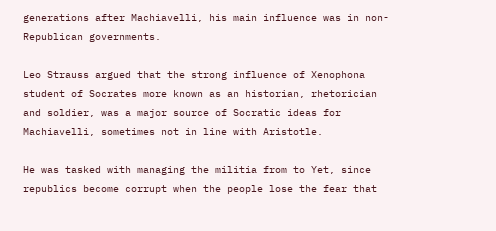generations after Machiavelli, his main influence was in non-Republican governments.

Leo Strauss argued that the strong influence of Xenophona student of Socrates more known as an historian, rhetorician and soldier, was a major source of Socratic ideas for Machiavelli, sometimes not in line with Aristotle.

He was tasked with managing the militia from to Yet, since republics become corrupt when the people lose the fear that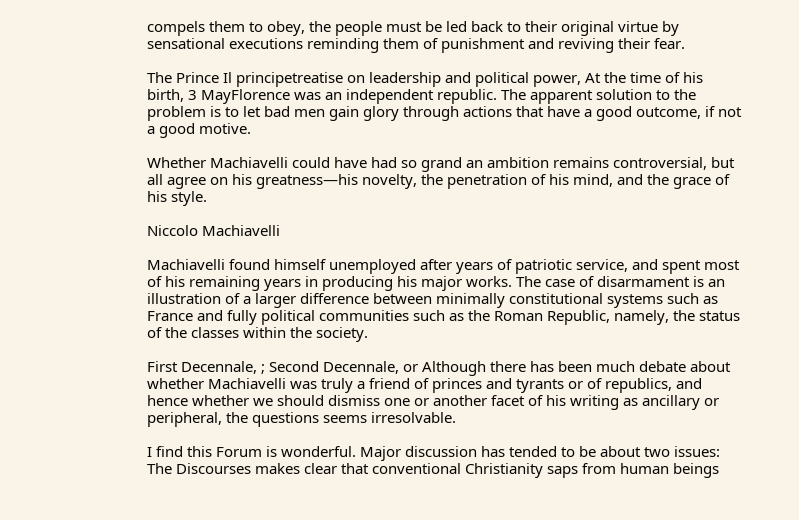compels them to obey, the people must be led back to their original virtue by sensational executions reminding them of punishment and reviving their fear.

The Prince Il principetreatise on leadership and political power, At the time of his birth, 3 MayFlorence was an independent republic. The apparent solution to the problem is to let bad men gain glory through actions that have a good outcome, if not a good motive.

Whether Machiavelli could have had so grand an ambition remains controversial, but all agree on his greatness—his novelty, the penetration of his mind, and the grace of his style.

Niccolo Machiavelli

Machiavelli found himself unemployed after years of patriotic service, and spent most of his remaining years in producing his major works. The case of disarmament is an illustration of a larger difference between minimally constitutional systems such as France and fully political communities such as the Roman Republic, namely, the status of the classes within the society.

First Decennale, ; Second Decennale, or Although there has been much debate about whether Machiavelli was truly a friend of princes and tyrants or of republics, and hence whether we should dismiss one or another facet of his writing as ancillary or peripheral, the questions seems irresolvable.

I find this Forum is wonderful. Major discussion has tended to be about two issues: The Discourses makes clear that conventional Christianity saps from human beings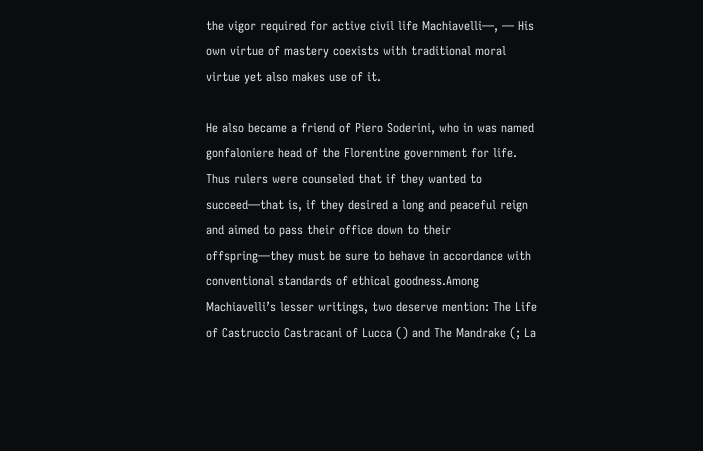the vigor required for active civil life Machiavelli—, — His own virtue of mastery coexists with traditional moral virtue yet also makes use of it.

He also became a friend of Piero Soderini, who in was named gonfaloniere head of the Florentine government for life. Thus rulers were counseled that if they wanted to succeed—that is, if they desired a long and peaceful reign and aimed to pass their office down to their offspring—they must be sure to behave in accordance with conventional standards of ethical goodness.Among Machiavelli’s lesser writings, two deserve mention: The Life of Castruccio Castracani of Lucca () and The Mandrake (; La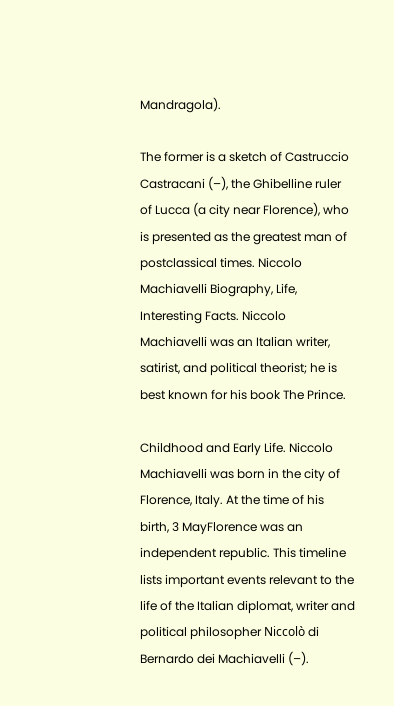Mandragola).

The former is a sketch of Castruccio Castracani (–), the Ghibelline ruler of Lucca (a city near Florence), who is presented as the greatest man of postclassical times. Niccolo Machiavelli Biography, Life, Interesting Facts. Niccolo Machiavelli was an Italian writer, satirist, and political theorist; he is best known for his book The Prince.

Childhood and Early Life. Niccolo Machiavelli was born in the city of Florence, Italy. At the time of his birth, 3 MayFlorence was an independent republic. This timeline lists important events relevant to the life of the Italian diplomat, writer and political philosopher Niccolò di Bernardo dei Machiavelli (–).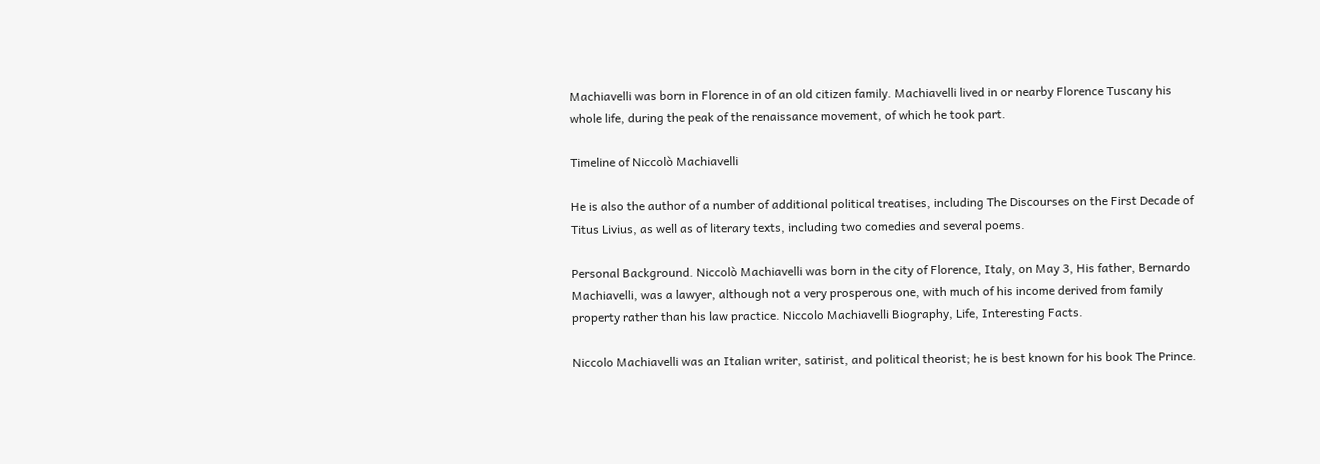Machiavelli was born in Florence in of an old citizen family. Machiavelli lived in or nearby Florence Tuscany his whole life, during the peak of the renaissance movement, of which he took part.

Timeline of Niccolò Machiavelli

He is also the author of a number of additional political treatises, including The Discourses on the First Decade of Titus Livius, as well as of literary texts, including two comedies and several poems.

Personal Background. Niccolò Machiavelli was born in the city of Florence, Italy, on May 3, His father, Bernardo Machiavelli, was a lawyer, although not a very prosperous one, with much of his income derived from family property rather than his law practice. Niccolo Machiavelli Biography, Life, Interesting Facts.

Niccolo Machiavelli was an Italian writer, satirist, and political theorist; he is best known for his book The Prince.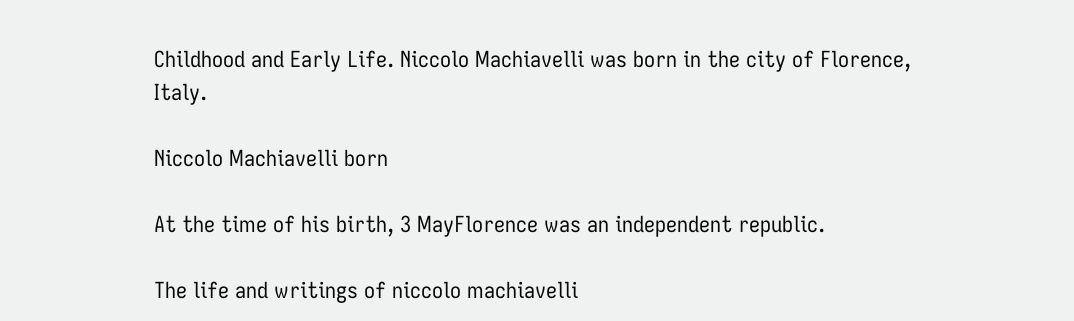Childhood and Early Life. Niccolo Machiavelli was born in the city of Florence, Italy.

Niccolo Machiavelli born

At the time of his birth, 3 MayFlorence was an independent republic.

The life and writings of niccolo machiavelli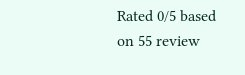Rated 0/5 based on 55 review